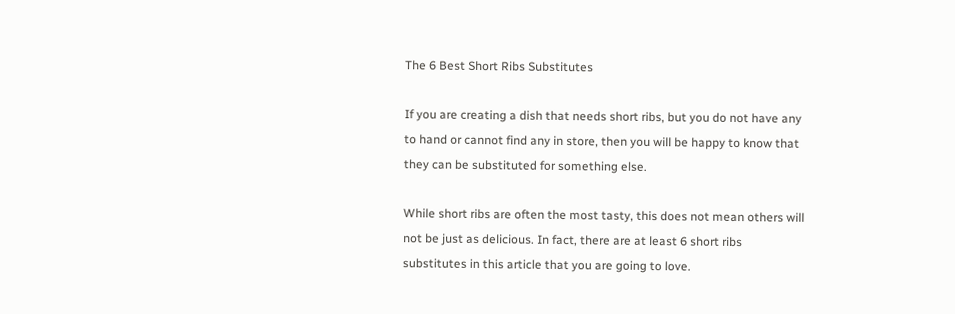The 6 Best Short Ribs Substitutes

If you are creating a dish that needs short ribs, but you do not have any to hand or cannot find any in store, then you will be happy to know that they can be substituted for something else.

While short ribs are often the most tasty, this does not mean others will not be just as delicious. In fact, there are at least 6 short ribs substitutes in this article that you are going to love.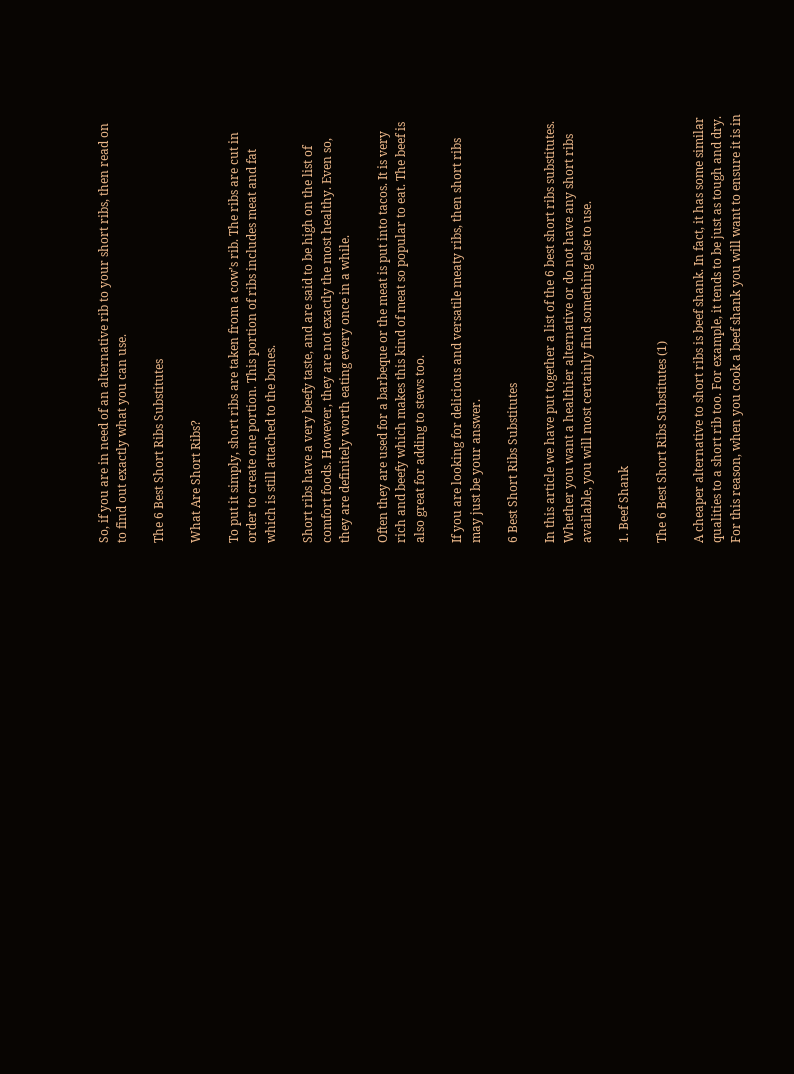So, if you are in need of an alternative rib to your short ribs, then read on to find out exactly what you can use.

The 6 Best Short Ribs Substitutes

What Are Short Ribs?

To put it simply, short ribs are taken from a cow’s rib. The ribs are cut in order to create one portion. This portion of ribs includes meat and fat which is still attached to the bones.

Short ribs have a very beefy taste, and are said to be high on the list of comfort foods. However, they are not exactly the most healthy. Even so, they are definitely worth eating every once in a while.

Often they are used for a barbeque or the meat is put into tacos. It is very rich and beefy which makes this kind of meat so popular to eat. The beef is also great for adding to stews too.

If you are looking for delicious and versatile meaty ribs, then short ribs may just be your answer.

6 Best Short Ribs Substitutes

In this article we have put together a list of the 6 best short ribs substitutes. Whether you want a healthier alternative or do not have any short ribs available, you will most certainly find something else to use.

1. Beef Shank

The 6 Best Short Ribs Substitutes (1)

A cheaper alternative to short ribs is beef shank. In fact, it has some similar qualities to a short rib too. For example, it tends to be just as tough and dry. For this reason, when you cook a beef shank you will want to ensure it is in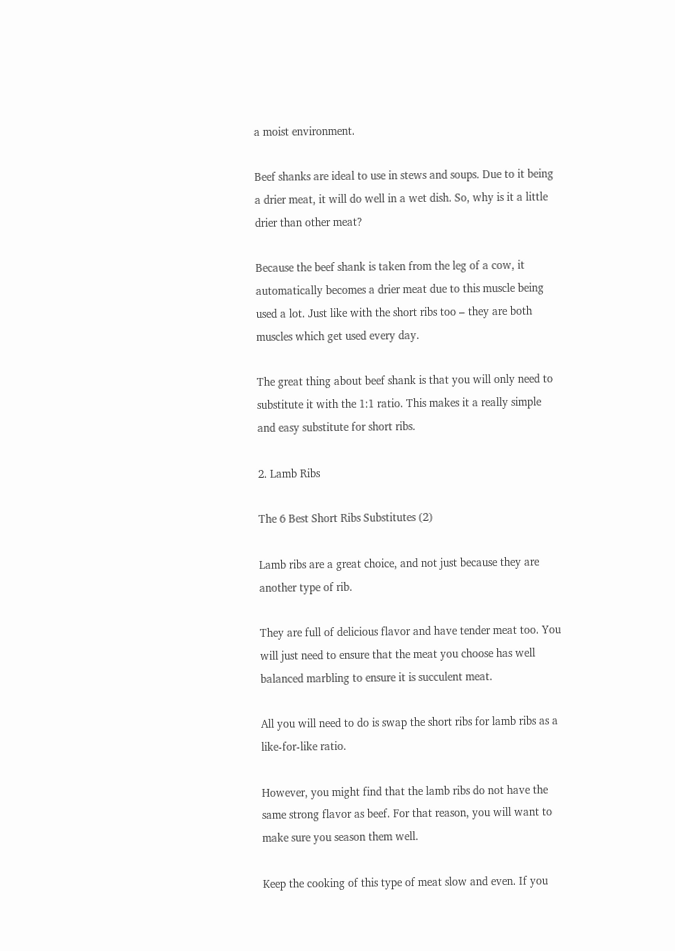a moist environment.

Beef shanks are ideal to use in stews and soups. Due to it being a drier meat, it will do well in a wet dish. So, why is it a little drier than other meat?

Because the beef shank is taken from the leg of a cow, it automatically becomes a drier meat due to this muscle being used a lot. Just like with the short ribs too – they are both muscles which get used every day.

The great thing about beef shank is that you will only need to substitute it with the 1:1 ratio. This makes it a really simple and easy substitute for short ribs.

2. Lamb Ribs

The 6 Best Short Ribs Substitutes (2)

Lamb ribs are a great choice, and not just because they are another type of rib.

They are full of delicious flavor and have tender meat too. You will just need to ensure that the meat you choose has well balanced marbling to ensure it is succulent meat.

All you will need to do is swap the short ribs for lamb ribs as a like-for-like ratio.

However, you might find that the lamb ribs do not have the same strong flavor as beef. For that reason, you will want to make sure you season them well.

Keep the cooking of this type of meat slow and even. If you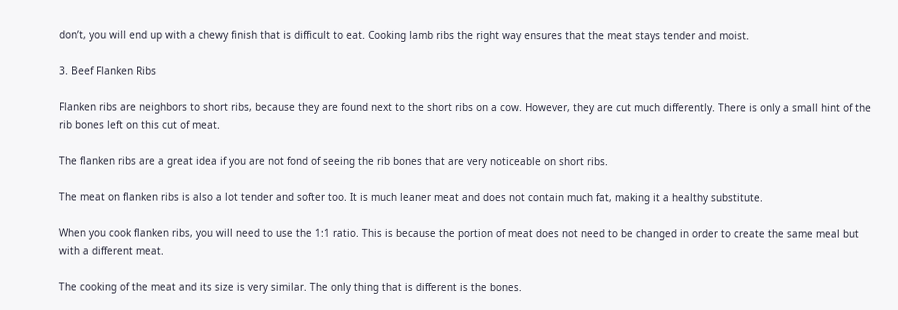don’t, you will end up with a chewy finish that is difficult to eat. Cooking lamb ribs the right way ensures that the meat stays tender and moist.

3. Beef Flanken Ribs

Flanken ribs are neighbors to short ribs, because they are found next to the short ribs on a cow. However, they are cut much differently. There is only a small hint of the rib bones left on this cut of meat.

The flanken ribs are a great idea if you are not fond of seeing the rib bones that are very noticeable on short ribs.

The meat on flanken ribs is also a lot tender and softer too. It is much leaner meat and does not contain much fat, making it a healthy substitute.

When you cook flanken ribs, you will need to use the 1:1 ratio. This is because the portion of meat does not need to be changed in order to create the same meal but with a different meat.

The cooking of the meat and its size is very similar. The only thing that is different is the bones.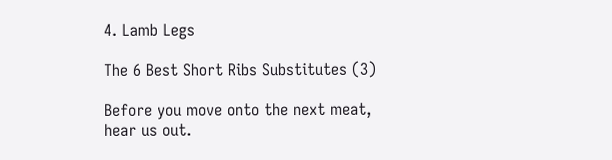4. Lamb Legs

The 6 Best Short Ribs Substitutes (3)

Before you move onto the next meat, hear us out.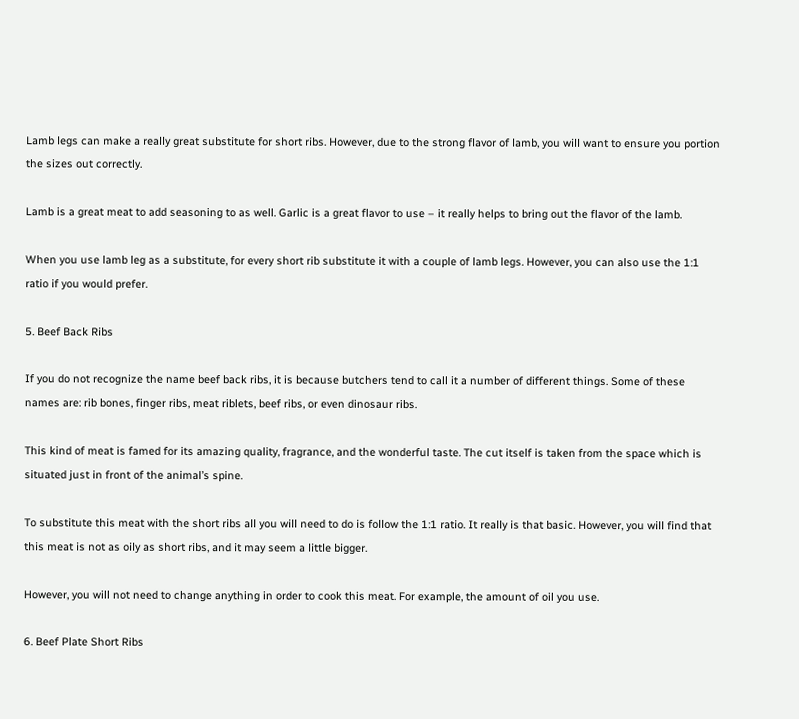Lamb legs can make a really great substitute for short ribs. However, due to the strong flavor of lamb, you will want to ensure you portion the sizes out correctly.

Lamb is a great meat to add seasoning to as well. Garlic is a great flavor to use – it really helps to bring out the flavor of the lamb.

When you use lamb leg as a substitute, for every short rib substitute it with a couple of lamb legs. However, you can also use the 1:1 ratio if you would prefer.

5. Beef Back Ribs

If you do not recognize the name beef back ribs, it is because butchers tend to call it a number of different things. Some of these names are: rib bones, finger ribs, meat riblets, beef ribs, or even dinosaur ribs.

This kind of meat is famed for its amazing quality, fragrance, and the wonderful taste. The cut itself is taken from the space which is situated just in front of the animal’s spine.

To substitute this meat with the short ribs all you will need to do is follow the 1:1 ratio. It really is that basic. However, you will find that this meat is not as oily as short ribs, and it may seem a little bigger.

However, you will not need to change anything in order to cook this meat. For example, the amount of oil you use.

6. Beef Plate Short Ribs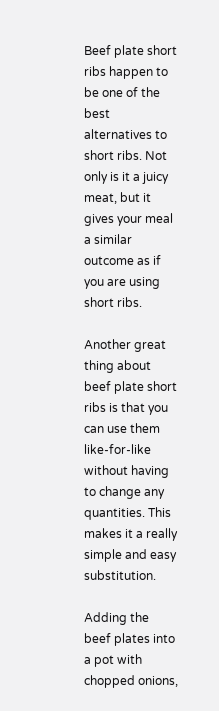Beef plate short ribs happen to be one of the best alternatives to short ribs. Not only is it a juicy meat, but it gives your meal a similar outcome as if you are using short ribs.

Another great thing about beef plate short ribs is that you can use them like-for-like without having to change any quantities. This makes it a really simple and easy substitution.

Adding the beef plates into a pot with chopped onions,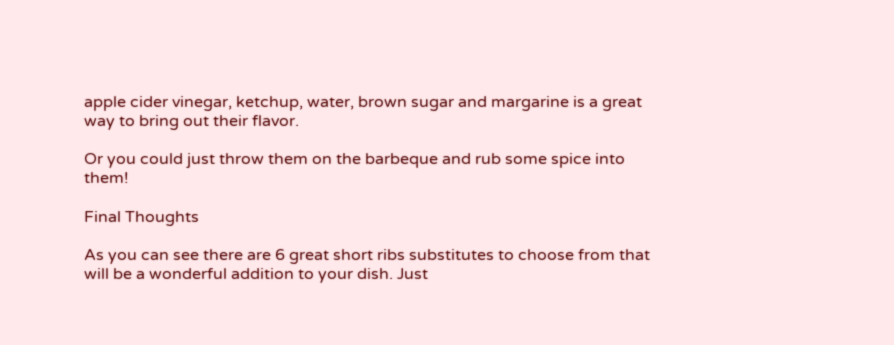apple cider vinegar, ketchup, water, brown sugar and margarine is a great way to bring out their flavor.

Or you could just throw them on the barbeque and rub some spice into them!

Final Thoughts

As you can see there are 6 great short ribs substitutes to choose from that will be a wonderful addition to your dish. Just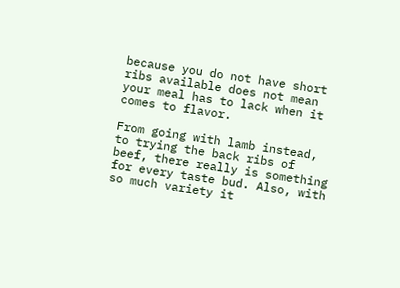because you do not have short ribs available does not mean your meal has to lack when it comes to flavor.

From going with lamb instead, to trying the back ribs of beef, there really is something for every taste bud. Also, with so much variety it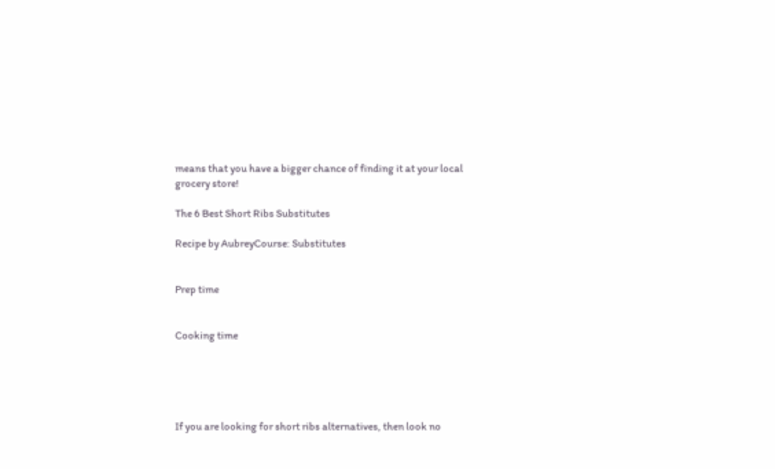means that you have a bigger chance of finding it at your local grocery store!

The 6 Best Short Ribs Substitutes

Recipe by AubreyCourse: Substitutes


Prep time


Cooking time





If you are looking for short ribs alternatives, then look no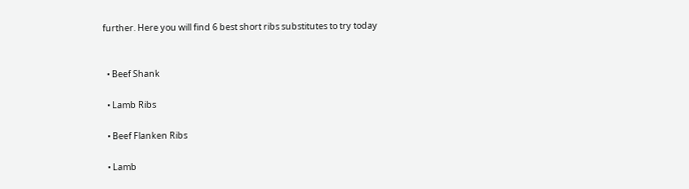further. Here you will find 6 best short ribs substitutes to try today


  • Beef Shank

  • Lamb Ribs

  • Beef Flanken Ribs

  • Lamb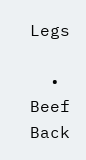Legs

  • Beef Back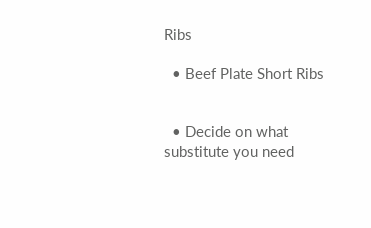Ribs

  • Beef Plate Short Ribs


  • Decide on what substitute you need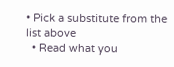• Pick a substitute from the list above
  • Read what you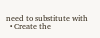need to substitute with
  • Create the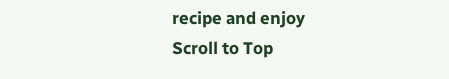recipe and enjoy
Scroll to Top